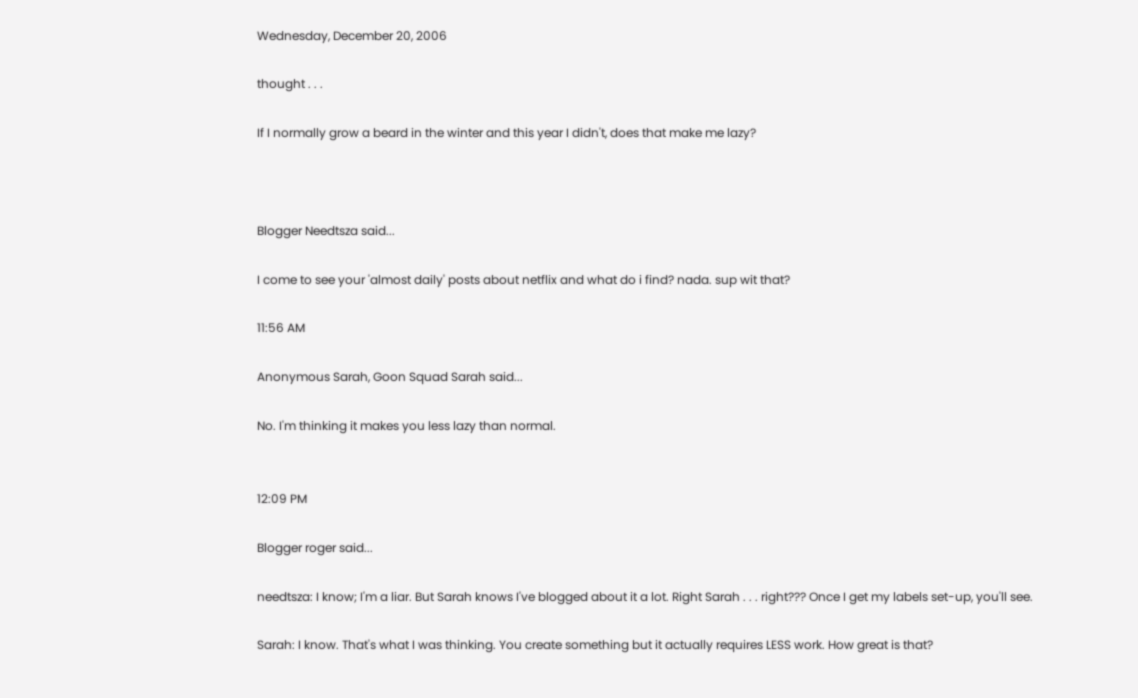Wednesday, December 20, 2006

thought . . .

If I normally grow a beard in the winter and this year I didn't, does that make me lazy?



Blogger Needtsza said...

I come to see your 'almost daily' posts about netflix and what do i find? nada. sup wit that?

11:56 AM

Anonymous Sarah, Goon Squad Sarah said...

No. I'm thinking it makes you less lazy than normal.


12:09 PM

Blogger roger said...

needtsza: I know; I'm a liar. But Sarah knows I've blogged about it a lot. Right Sarah . . . right??? Once I get my labels set-up, you'll see.

Sarah: I know. That's what I was thinking. You create something but it actually requires LESS work. How great is that?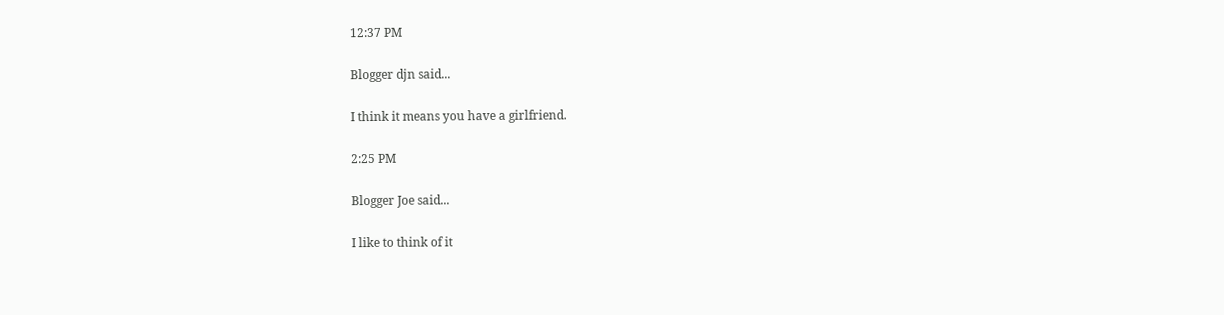12:37 PM

Blogger djn said...

I think it means you have a girlfriend.

2:25 PM

Blogger Joe said...

I like to think of it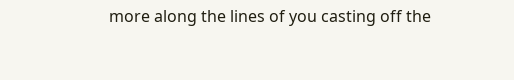more along the lines of you casting off the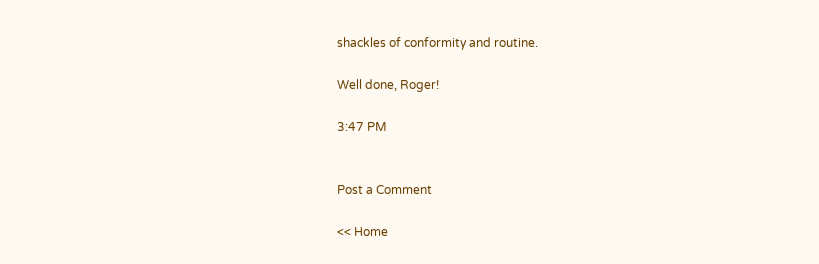shackles of conformity and routine.

Well done, Roger!

3:47 PM


Post a Comment

<< Home